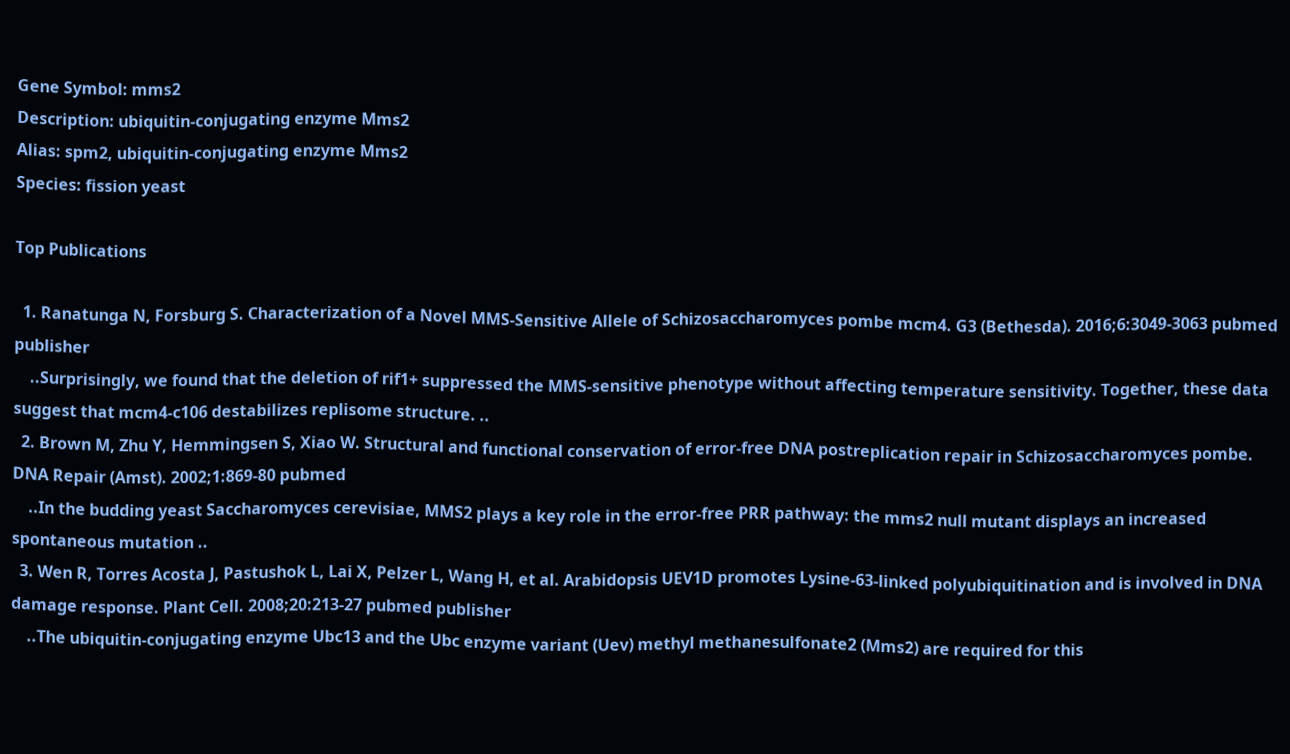Gene Symbol: mms2
Description: ubiquitin-conjugating enzyme Mms2
Alias: spm2, ubiquitin-conjugating enzyme Mms2
Species: fission yeast

Top Publications

  1. Ranatunga N, Forsburg S. Characterization of a Novel MMS-Sensitive Allele of Schizosaccharomyces pombe mcm4. G3 (Bethesda). 2016;6:3049-3063 pubmed publisher
    ..Surprisingly, we found that the deletion of rif1+ suppressed the MMS-sensitive phenotype without affecting temperature sensitivity. Together, these data suggest that mcm4-c106 destabilizes replisome structure. ..
  2. Brown M, Zhu Y, Hemmingsen S, Xiao W. Structural and functional conservation of error-free DNA postreplication repair in Schizosaccharomyces pombe. DNA Repair (Amst). 2002;1:869-80 pubmed
    ..In the budding yeast Saccharomyces cerevisiae, MMS2 plays a key role in the error-free PRR pathway: the mms2 null mutant displays an increased spontaneous mutation ..
  3. Wen R, Torres Acosta J, Pastushok L, Lai X, Pelzer L, Wang H, et al. Arabidopsis UEV1D promotes Lysine-63-linked polyubiquitination and is involved in DNA damage response. Plant Cell. 2008;20:213-27 pubmed publisher
    ..The ubiquitin-conjugating enzyme Ubc13 and the Ubc enzyme variant (Uev) methyl methanesulfonate2 (Mms2) are required for this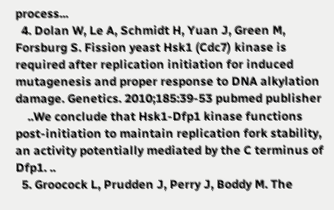process...
  4. Dolan W, Le A, Schmidt H, Yuan J, Green M, Forsburg S. Fission yeast Hsk1 (Cdc7) kinase is required after replication initiation for induced mutagenesis and proper response to DNA alkylation damage. Genetics. 2010;185:39-53 pubmed publisher
    ..We conclude that Hsk1-Dfp1 kinase functions post-initiation to maintain replication fork stability, an activity potentially mediated by the C terminus of Dfp1. ..
  5. Groocock L, Prudden J, Perry J, Boddy M. The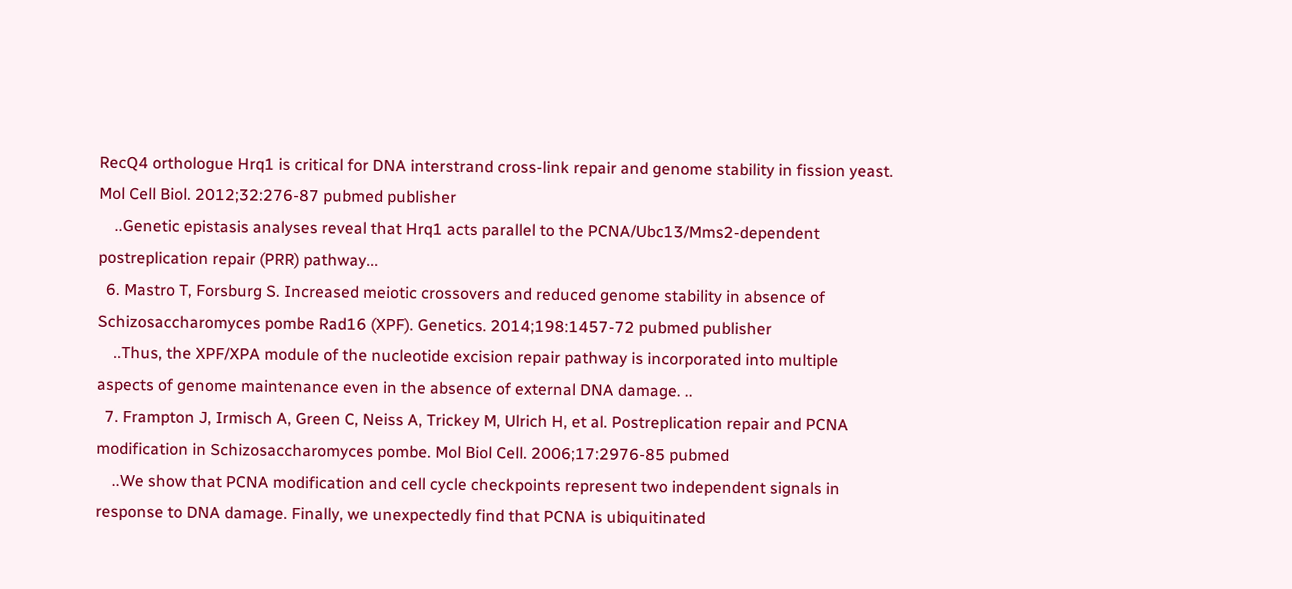RecQ4 orthologue Hrq1 is critical for DNA interstrand cross-link repair and genome stability in fission yeast. Mol Cell Biol. 2012;32:276-87 pubmed publisher
    ..Genetic epistasis analyses reveal that Hrq1 acts parallel to the PCNA/Ubc13/Mms2-dependent postreplication repair (PRR) pathway...
  6. Mastro T, Forsburg S. Increased meiotic crossovers and reduced genome stability in absence of Schizosaccharomyces pombe Rad16 (XPF). Genetics. 2014;198:1457-72 pubmed publisher
    ..Thus, the XPF/XPA module of the nucleotide excision repair pathway is incorporated into multiple aspects of genome maintenance even in the absence of external DNA damage. ..
  7. Frampton J, Irmisch A, Green C, Neiss A, Trickey M, Ulrich H, et al. Postreplication repair and PCNA modification in Schizosaccharomyces pombe. Mol Biol Cell. 2006;17:2976-85 pubmed
    ..We show that PCNA modification and cell cycle checkpoints represent two independent signals in response to DNA damage. Finally, we unexpectedly find that PCNA is ubiquitinated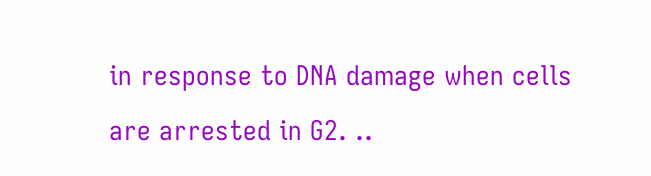in response to DNA damage when cells are arrested in G2. ..